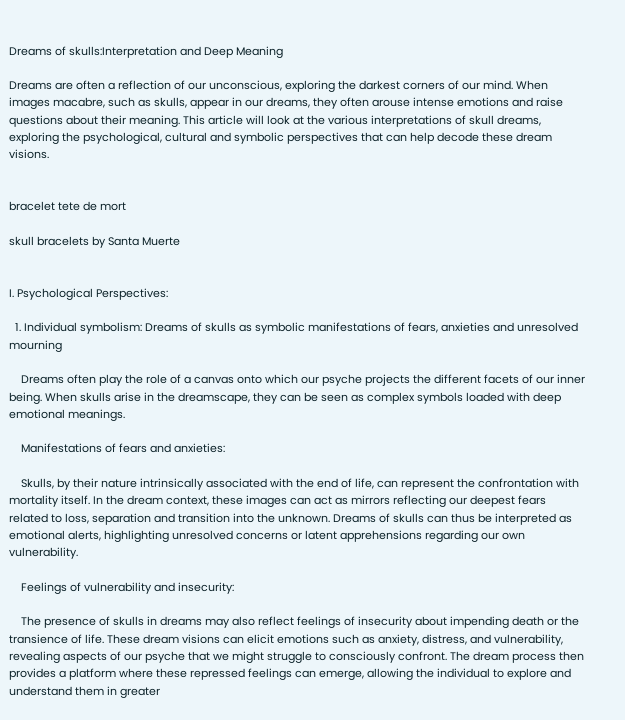Dreams of skulls:Interpretation and Deep Meaning

Dreams are often a reflection of our unconscious, exploring the darkest corners of our mind. When images macabre, such as skulls, appear in our dreams, they often arouse intense emotions and raise questions about their meaning. This article will look at the various interpretations of skull dreams, exploring the psychological, cultural and symbolic perspectives that can help decode these dream visions.


bracelet tete de mort

skull bracelets by Santa Muerte


I. Psychological Perspectives:

  1. Individual symbolism: Dreams of skulls as symbolic manifestations of fears, anxieties and unresolved mourning

    Dreams often play the role of a canvas onto which our psyche projects the different facets of our inner being. When skulls arise in the dreamscape, they can be seen as complex symbols loaded with deep emotional meanings.

    Manifestations of fears and anxieties:

    Skulls, by their nature intrinsically associated with the end of life, can represent the confrontation with mortality itself. In the dream context, these images can act as mirrors reflecting our deepest fears related to loss, separation and transition into the unknown. Dreams of skulls can thus be interpreted as emotional alerts, highlighting unresolved concerns or latent apprehensions regarding our own vulnerability.

    Feelings of vulnerability and insecurity:

    The presence of skulls in dreams may also reflect feelings of insecurity about impending death or the transience of life. These dream visions can elicit emotions such as anxiety, distress, and vulnerability, revealing aspects of our psyche that we might struggle to consciously confront. The dream process then provides a platform where these repressed feelings can emerge, allowing the individual to explore and understand them in greater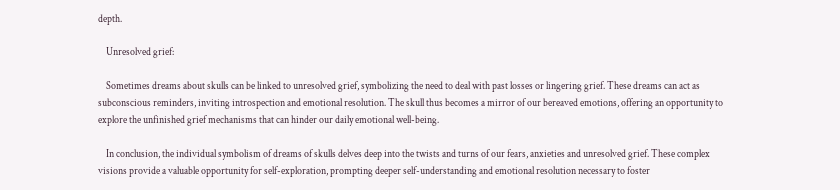depth.

    Unresolved grief:

    Sometimes dreams about skulls can be linked to unresolved grief, symbolizing the need to deal with past losses or lingering grief. These dreams can act as subconscious reminders, inviting introspection and emotional resolution. The skull thus becomes a mirror of our bereaved emotions, offering an opportunity to explore the unfinished grief mechanisms that can hinder our daily emotional well-being.

    In conclusion, the individual symbolism of dreams of skulls delves deep into the twists and turns of our fears, anxieties and unresolved grief. These complex visions provide a valuable opportunity for self-exploration, prompting deeper self-understanding and emotional resolution necessary to foster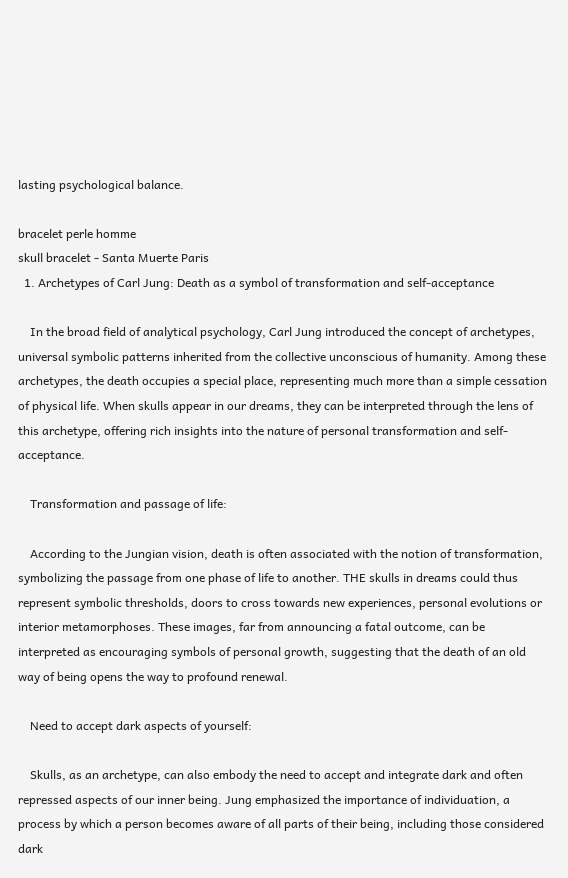lasting psychological balance.

bracelet perle homme
skull bracelet - Santa Muerte Paris
  1. Archetypes of Carl Jung: Death as a symbol of transformation and self-acceptance

    In the broad field of analytical psychology, Carl Jung introduced the concept of archetypes, universal symbolic patterns inherited from the collective unconscious of humanity. Among these archetypes, the death occupies a special place, representing much more than a simple cessation of physical life. When skulls appear in our dreams, they can be interpreted through the lens of this archetype, offering rich insights into the nature of personal transformation and self-acceptance.

    Transformation and passage of life:

    According to the Jungian vision, death is often associated with the notion of transformation, symbolizing the passage from one phase of life to another. THE skulls in dreams could thus represent symbolic thresholds, doors to cross towards new experiences, personal evolutions or interior metamorphoses. These images, far from announcing a fatal outcome, can be interpreted as encouraging symbols of personal growth, suggesting that the death of an old way of being opens the way to profound renewal.

    Need to accept dark aspects of yourself:

    Skulls, as an archetype, can also embody the need to accept and integrate dark and often repressed aspects of our inner being. Jung emphasized the importance of individuation, a process by which a person becomes aware of all parts of their being, including those considered dark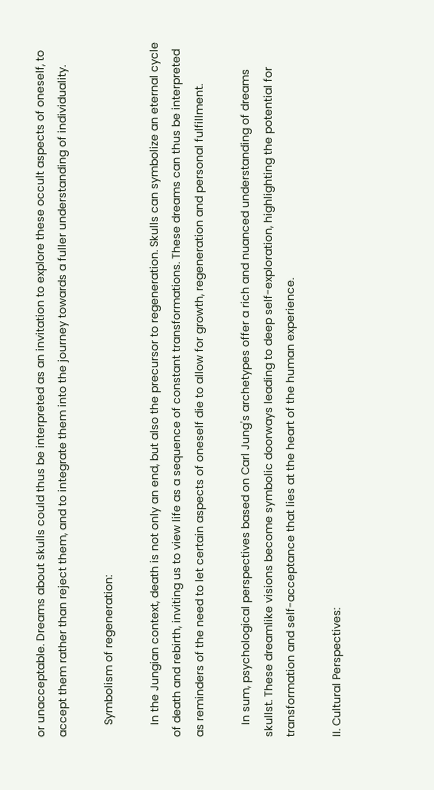or unacceptable. Dreams about skulls could thus be interpreted as an invitation to explore these occult aspects of oneself, to accept them rather than reject them, and to integrate them into the journey towards a fuller understanding of individuality.

    Symbolism of regeneration:

    In the Jungian context, death is not only an end, but also the precursor to regeneration. Skulls can symbolize an eternal cycle of death and rebirth, inviting us to view life as a sequence of constant transformations. These dreams can thus be interpreted as reminders of the need to let certain aspects of oneself die to allow for growth, regeneration and personal fulfillment.

    In sum, psychological perspectives based on Carl Jung's archetypes offer a rich and nuanced understanding of dreams skullst. These dreamlike visions become symbolic doorways leading to deep self-exploration, highlighting the potential for transformation and self-acceptance that lies at the heart of the human experience.

II. Cultural Perspectives: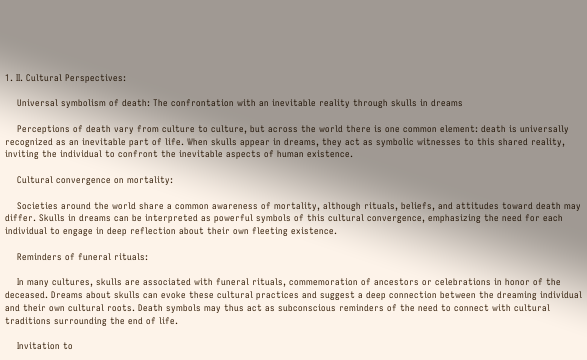1. II. Cultural Perspectives:

    Universal symbolism of death: The confrontation with an inevitable reality through skulls in dreams

    Perceptions of death vary from culture to culture, but across the world there is one common element: death is universally recognized as an inevitable part of life. When skulls appear in dreams, they act as symbolic witnesses to this shared reality, inviting the individual to confront the inevitable aspects of human existence.

    Cultural convergence on mortality:

    Societies around the world share a common awareness of mortality, although rituals, beliefs, and attitudes toward death may differ. Skulls in dreams can be interpreted as powerful symbols of this cultural convergence, emphasizing the need for each individual to engage in deep reflection about their own fleeting existence.

    Reminders of funeral rituals:

    In many cultures, skulls are associated with funeral rituals, commemoration of ancestors or celebrations in honor of the deceased. Dreams about skulls can evoke these cultural practices and suggest a deep connection between the dreaming individual and their own cultural roots. Death symbols may thus act as subconscious reminders of the need to connect with cultural traditions surrounding the end of life.

    Invitation to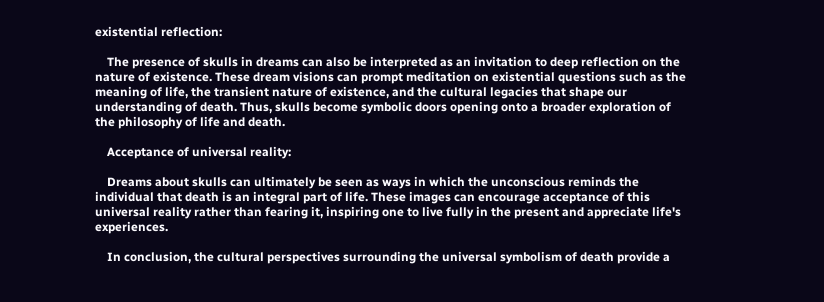existential reflection:

    The presence of skulls in dreams can also be interpreted as an invitation to deep reflection on the nature of existence. These dream visions can prompt meditation on existential questions such as the meaning of life, the transient nature of existence, and the cultural legacies that shape our understanding of death. Thus, skulls become symbolic doors opening onto a broader exploration of the philosophy of life and death.

    Acceptance of universal reality:

    Dreams about skulls can ultimately be seen as ways in which the unconscious reminds the individual that death is an integral part of life. These images can encourage acceptance of this universal reality rather than fearing it, inspiring one to live fully in the present and appreciate life's experiences.

    In conclusion, the cultural perspectives surrounding the universal symbolism of death provide a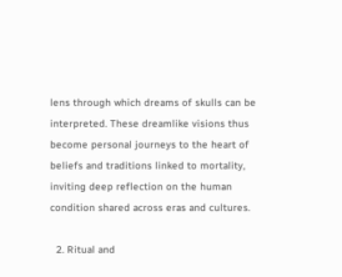lens through which dreams of skulls can be interpreted. These dreamlike visions thus become personal journeys to the heart of beliefs and traditions linked to mortality, inviting deep reflection on the human condition shared across eras and cultures.

  2. Ritual and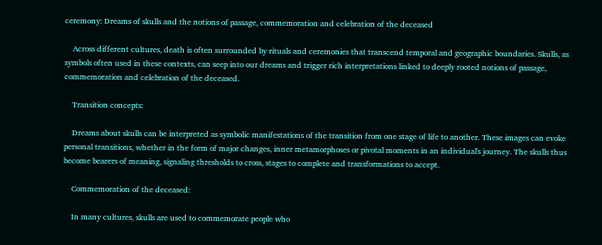ceremony: Dreams of skulls and the notions of passage, commemoration and celebration of the deceased

    Across different cultures, death is often surrounded by rituals and ceremonies that transcend temporal and geographic boundaries. Skulls, as symbols often used in these contexts, can seep into our dreams and trigger rich interpretations linked to deeply rooted notions of passage, commemoration and celebration of the deceased.

    Transition concepts:

    Dreams about skulls can be interpreted as symbolic manifestations of the transition from one stage of life to another. These images can evoke personal transitions, whether in the form of major changes, inner metamorphoses or pivotal moments in an individual's journey. The skulls thus become bearers of meaning, signaling thresholds to cross, stages to complete and transformations to accept.

    Commemoration of the deceased:

    In many cultures, skulls are used to commemorate people who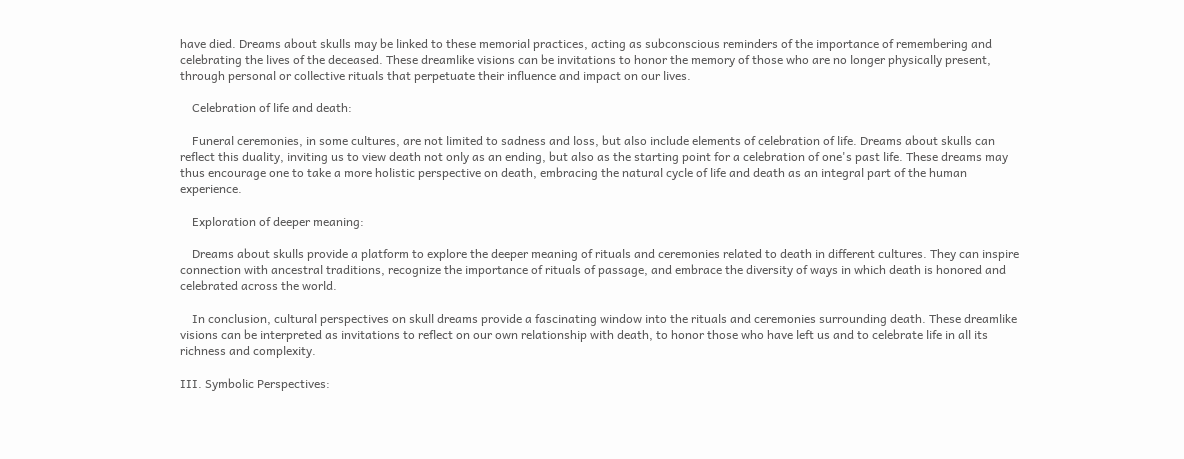have died. Dreams about skulls may be linked to these memorial practices, acting as subconscious reminders of the importance of remembering and celebrating the lives of the deceased. These dreamlike visions can be invitations to honor the memory of those who are no longer physically present, through personal or collective rituals that perpetuate their influence and impact on our lives.

    Celebration of life and death:

    Funeral ceremonies, in some cultures, are not limited to sadness and loss, but also include elements of celebration of life. Dreams about skulls can reflect this duality, inviting us to view death not only as an ending, but also as the starting point for a celebration of one's past life. These dreams may thus encourage one to take a more holistic perspective on death, embracing the natural cycle of life and death as an integral part of the human experience.

    Exploration of deeper meaning:

    Dreams about skulls provide a platform to explore the deeper meaning of rituals and ceremonies related to death in different cultures. They can inspire connection with ancestral traditions, recognize the importance of rituals of passage, and embrace the diversity of ways in which death is honored and celebrated across the world.

    In conclusion, cultural perspectives on skull dreams provide a fascinating window into the rituals and ceremonies surrounding death. These dreamlike visions can be interpreted as invitations to reflect on our own relationship with death, to honor those who have left us and to celebrate life in all its richness and complexity.

III. Symbolic Perspectives: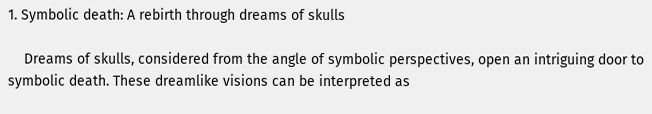1. Symbolic death: A rebirth through dreams of skulls

    Dreams of skulls, considered from the angle of symbolic perspectives, open an intriguing door to symbolic death. These dreamlike visions can be interpreted as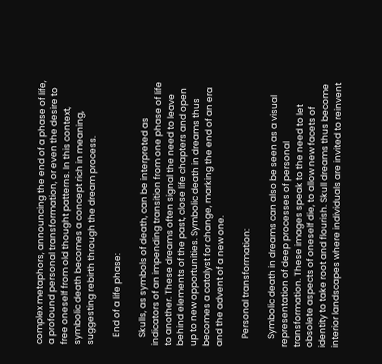complex metaphors, announcing the end of a phase of life, a profound personal transformation, or even the desire to free oneself from old thought patterns. In this context, symbolic death becomes a concept rich in meaning, suggesting rebirth through the dream process.

    End of a life phase:

    Skulls, as symbols of death, can be interpreted as indicators of an impending transition from one phase of life to another. These dreams often signal the need to leave behind elements of the past, close life chapters and open up to new opportunities. Symbolic death in dreams thus becomes a catalyst for change, marking the end of an era and the advent of a new one.

    Personal transformation:

    Symbolic death in dreams can also be seen as a visual representation of deep processes of personal transformation. These images speak to the need to let obsolete aspects of oneself die, to allow new facets of identity to take root and flourish. Skull dreams thus become interior landscapes where individuals are invited to reinvent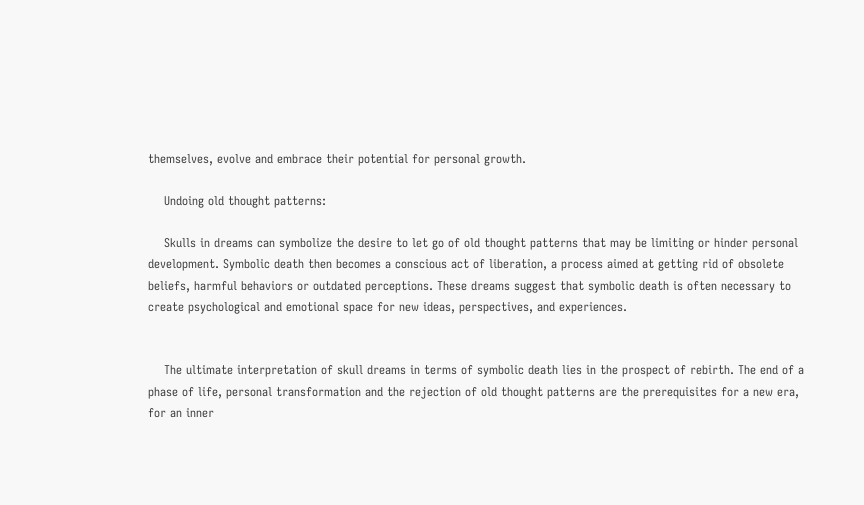themselves, evolve and embrace their potential for personal growth.

    Undoing old thought patterns:

    Skulls in dreams can symbolize the desire to let go of old thought patterns that may be limiting or hinder personal development. Symbolic death then becomes a conscious act of liberation, a process aimed at getting rid of obsolete beliefs, harmful behaviors or outdated perceptions. These dreams suggest that symbolic death is often necessary to create psychological and emotional space for new ideas, perspectives, and experiences.


    The ultimate interpretation of skull dreams in terms of symbolic death lies in the prospect of rebirth. The end of a phase of life, personal transformation and the rejection of old thought patterns are the prerequisites for a new era, for an inner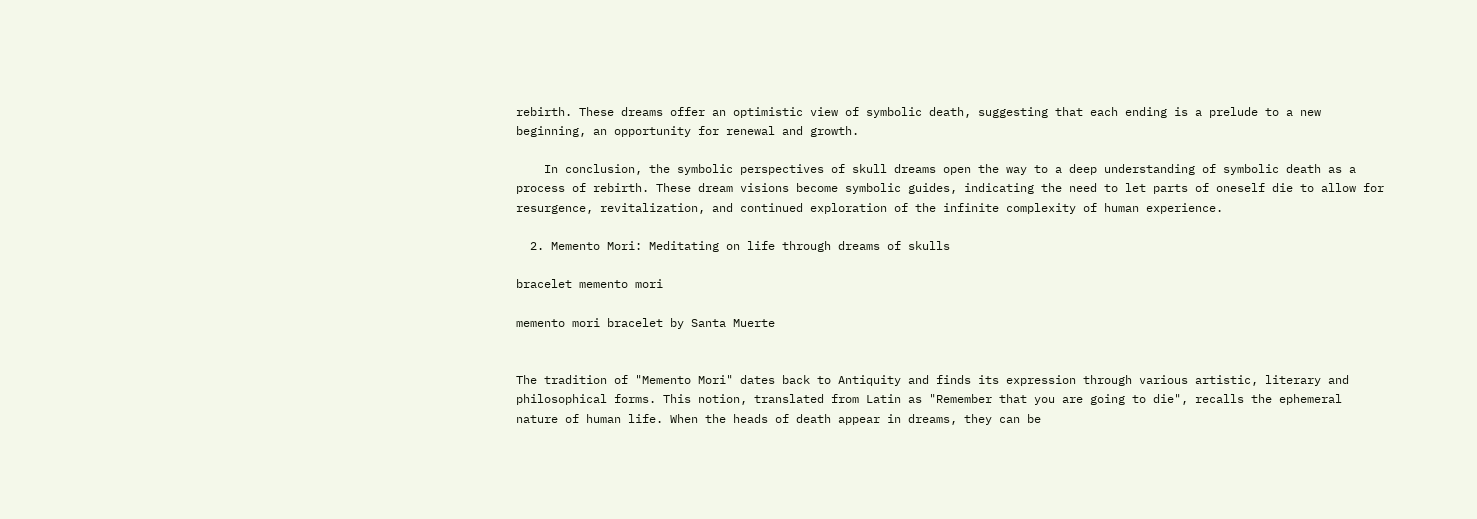rebirth. These dreams offer an optimistic view of symbolic death, suggesting that each ending is a prelude to a new beginning, an opportunity for renewal and growth.

    In conclusion, the symbolic perspectives of skull dreams open the way to a deep understanding of symbolic death as a process of rebirth. These dream visions become symbolic guides, indicating the need to let parts of oneself die to allow for resurgence, revitalization, and continued exploration of the infinite complexity of human experience.

  2. Memento Mori: Meditating on life through dreams of skulls

bracelet memento mori

memento mori bracelet by Santa Muerte


The tradition of "Memento Mori" dates back to Antiquity and finds its expression through various artistic, literary and philosophical forms. This notion, translated from Latin as "Remember that you are going to die", recalls the ephemeral nature of human life. When the heads of death appear in dreams, they can be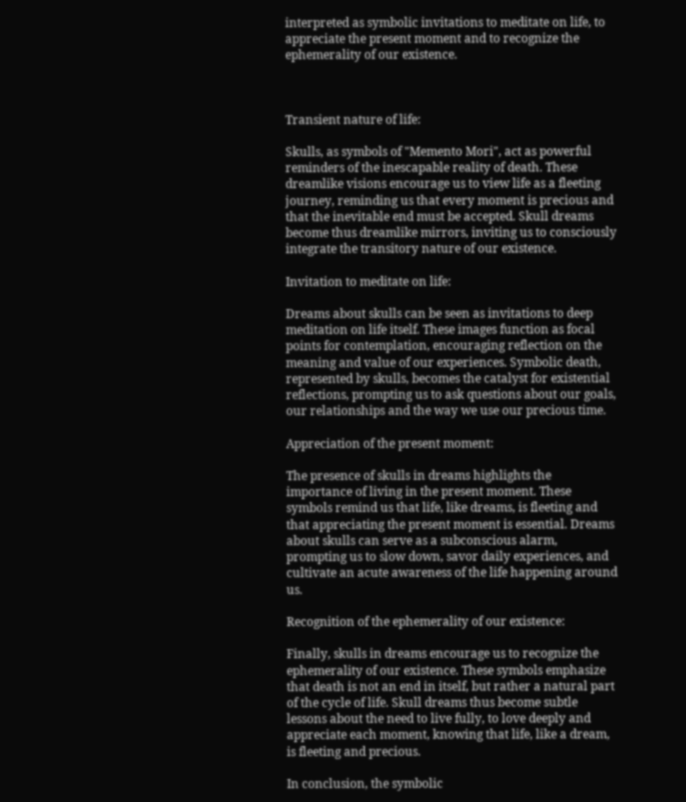interpreted as symbolic invitations to meditate on life, to appreciate the present moment and to recognize the ephemerality of our existence.



Transient nature of life:

Skulls, as symbols of "Memento Mori", act as powerful reminders of the inescapable reality of death. These dreamlike visions encourage us to view life as a fleeting journey, reminding us that every moment is precious and that the inevitable end must be accepted. Skull dreams become thus dreamlike mirrors, inviting us to consciously integrate the transitory nature of our existence.

Invitation to meditate on life:

Dreams about skulls can be seen as invitations to deep meditation on life itself. These images function as focal points for contemplation, encouraging reflection on the meaning and value of our experiences. Symbolic death, represented by skulls, becomes the catalyst for existential reflections, prompting us to ask questions about our goals, our relationships and the way we use our precious time.

Appreciation of the present moment:

The presence of skulls in dreams highlights the importance of living in the present moment. These symbols remind us that life, like dreams, is fleeting and that appreciating the present moment is essential. Dreams about skulls can serve as a subconscious alarm, prompting us to slow down, savor daily experiences, and cultivate an acute awareness of the life happening around us.

Recognition of the ephemerality of our existence:

Finally, skulls in dreams encourage us to recognize the ephemerality of our existence. These symbols emphasize that death is not an end in itself, but rather a natural part of the cycle of life. Skull dreams thus become subtle lessons about the need to live fully, to love deeply and appreciate each moment, knowing that life, like a dream, is fleeting and precious.

In conclusion, the symbolic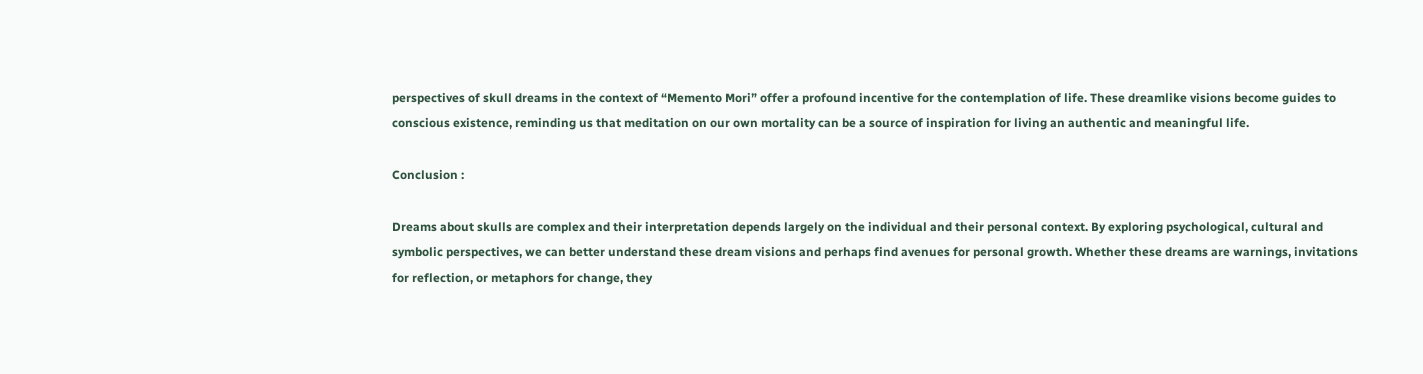perspectives of skull dreams in the context of “Memento Mori” offer a profound incentive for the contemplation of life. These dreamlike visions become guides to conscious existence, reminding us that meditation on our own mortality can be a source of inspiration for living an authentic and meaningful life.

Conclusion :

Dreams about skulls are complex and their interpretation depends largely on the individual and their personal context. By exploring psychological, cultural and symbolic perspectives, we can better understand these dream visions and perhaps find avenues for personal growth. Whether these dreams are warnings, invitations for reflection, or metaphors for change, they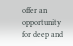offer an opportunity for deep and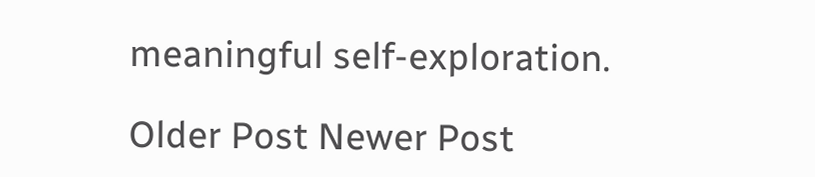meaningful self-exploration.

Older Post Newer Post